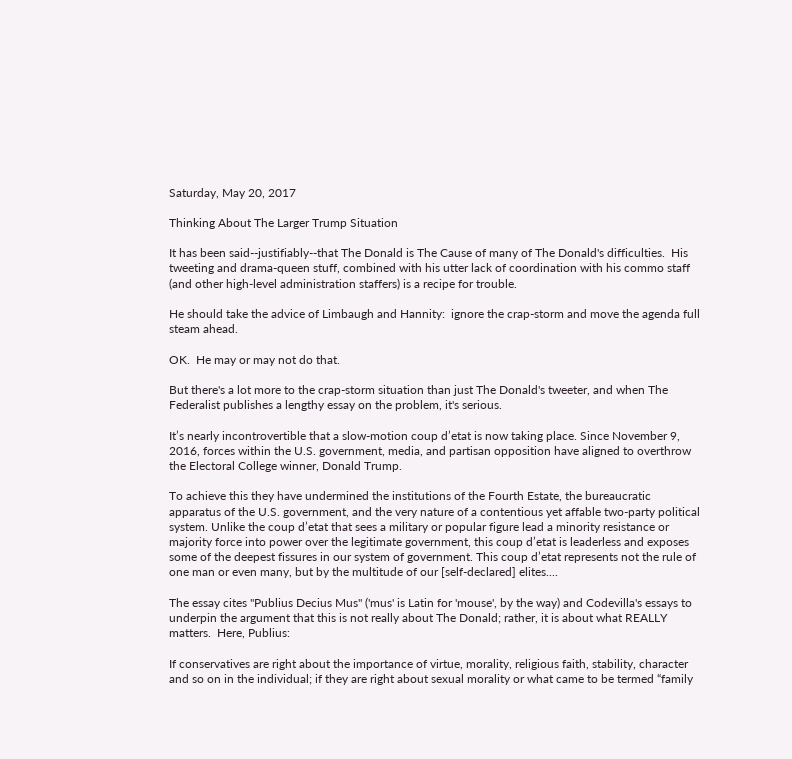Saturday, May 20, 2017

Thinking About The Larger Trump Situation

It has been said--justifiably--that The Donald is The Cause of many of The Donald's difficulties.  His tweeting and drama-queen stuff, combined with his utter lack of coordination with his commo staff (and other high-level administration staffers) is a recipe for trouble.

He should take the advice of Limbaugh and Hannity:  ignore the crap-storm and move the agenda full steam ahead.

OK.  He may or may not do that.

But there's a lot more to the crap-storm situation than just The Donald's tweeter, and when The Federalist publishes a lengthy essay on the problem, it's serious.

It’s nearly incontrovertible that a slow-motion coup d’etat is now taking place. Since November 9, 2016, forces within the U.S. government, media, and partisan opposition have aligned to overthrow the Electoral College winner, Donald Trump.

To achieve this they have undermined the institutions of the Fourth Estate, the bureaucratic apparatus of the U.S. government, and the very nature of a contentious yet affable two-party political system. Unlike the coup d’etat that sees a military or popular figure lead a minority resistance or majority force into power over the legitimate government, this coup d’etat is leaderless and exposes some of the deepest fissures in our system of government. This coup d’etat represents not the rule of one man or even many, but by the multitude of our [self-declared] elites....

The essay cites "Publius Decius Mus" ('mus' is Latin for 'mouse', by the way) and Codevilla's essays to underpin the argument that this is not really about The Donald; rather, it is about what REALLY matters.  Here, Publius:

If conservatives are right about the importance of virtue, morality, religious faith, stability, character and so on in the individual; if they are right about sexual morality or what came to be termed “family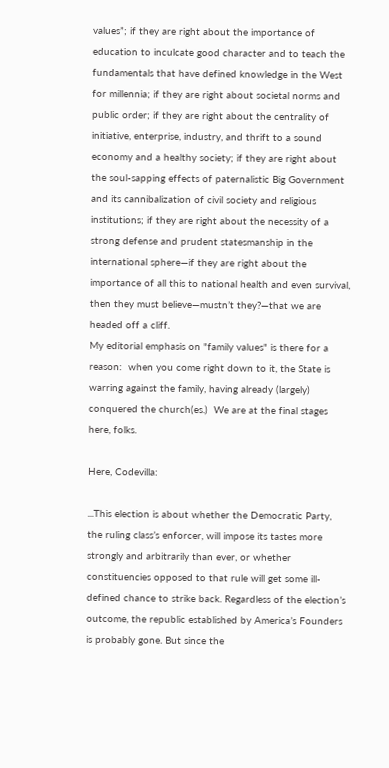values”; if they are right about the importance of education to inculcate good character and to teach the fundamentals that have defined knowledge in the West for millennia; if they are right about societal norms and public order; if they are right about the centrality of initiative, enterprise, industry, and thrift to a sound economy and a healthy society; if they are right about the soul-sapping effects of paternalistic Big Government and its cannibalization of civil society and religious institutions; if they are right about the necessity of a strong defense and prudent statesmanship in the international sphere—if they are right about the importance of all this to national health and even survival, then they must believe—mustn’t they?—that we are headed off a cliff.
My editorial emphasis on "family values" is there for a reason:  when you come right down to it, the State is warring against the family, having already (largely) conquered the church(es.)  We are at the final stages here, folks.

Here, Codevilla:

...This election is about whether the Democratic Party, the ruling class’s enforcer, will impose its tastes more strongly and arbitrarily than ever, or whether constituencies opposed to that rule will get some ill-defined chance to strike back. Regardless of the election’s outcome, the republic established by America’s Founders is probably gone. But since the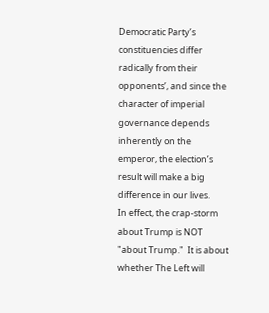Democratic Party’s constituencies differ radically from their opponents’, and since the character of imperial governance depends inherently on the emperor, the election’s result will make a big difference in our lives.
In effect, the crap-storm about Trump is NOT "about Trump."  It is about whether The Left will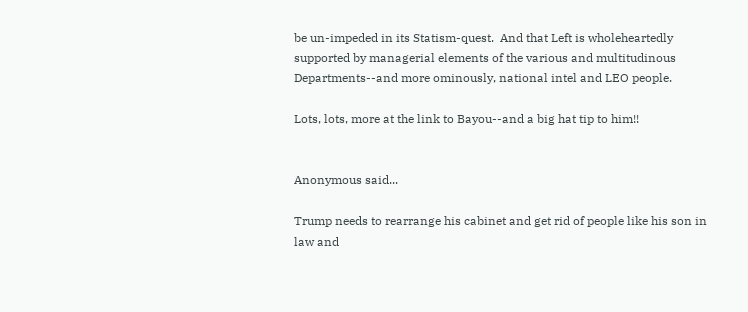be un-impeded in its Statism-quest.  And that Left is wholeheartedly supported by managerial elements of the various and multitudinous Departments--and more ominously, national intel and LEO people.

Lots, lots, more at the link to Bayou--and a big hat tip to him!!


Anonymous said...

Trump needs to rearrange his cabinet and get rid of people like his son in law and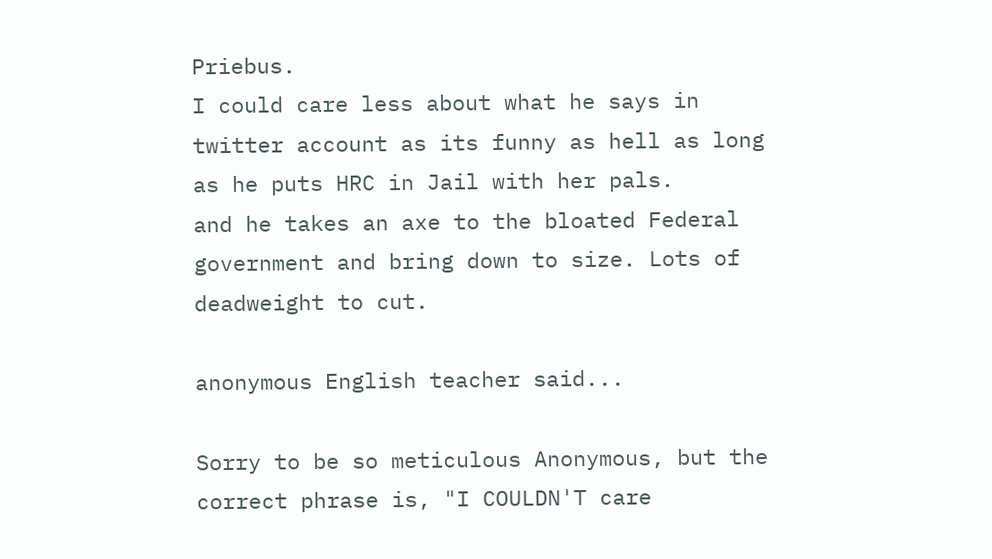Priebus.
I could care less about what he says in twitter account as its funny as hell as long as he puts HRC in Jail with her pals.
and he takes an axe to the bloated Federal government and bring down to size. Lots of deadweight to cut.

anonymous English teacher said...

Sorry to be so meticulous Anonymous, but the correct phrase is, "I COULDN'T care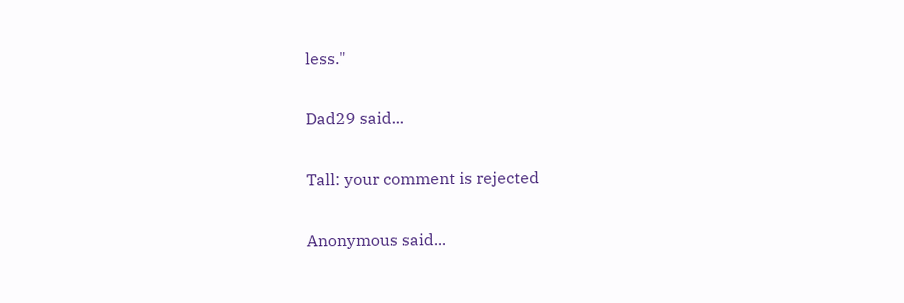less."

Dad29 said...

Tall: your comment is rejected

Anonymous said...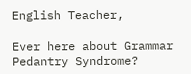English Teacher,

Ever here about Grammar Pedantry Syndrome?